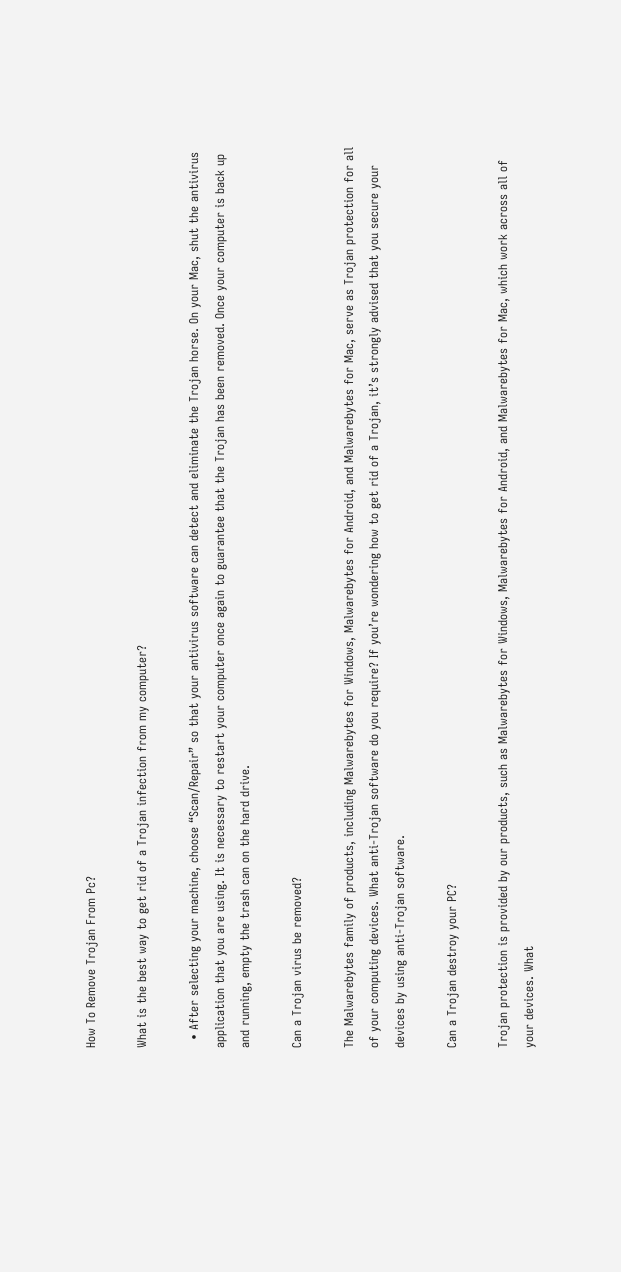How To Remove Trojan From Pc?

What is the best way to get rid of a Trojan infection from my computer?

  • After selecting your machine, choose “Scan/Repair” so that your antivirus software can detect and eliminate the Trojan horse. On your Mac, shut the antivirus application that you are using. It is necessary to restart your computer once again to guarantee that the Trojan has been removed. Once your computer is back up and running, empty the trash can on the hard drive.

Can a Trojan virus be removed?

The Malwarebytes family of products, including Malwarebytes for Windows, Malwarebytes for Android, and Malwarebytes for Mac, serve as Trojan protection for all of your computing devices. What anti-Trojan software do you require? If you’re wondering how to get rid of a Trojan, it’s strongly advised that you secure your devices by using anti-Trojan software.

Can a Trojan destroy your PC?

Trojan protection is provided by our products, such as Malwarebytes for Windows, Malwarebytes for Android, and Malwarebytes for Mac, which work across all of your devices. What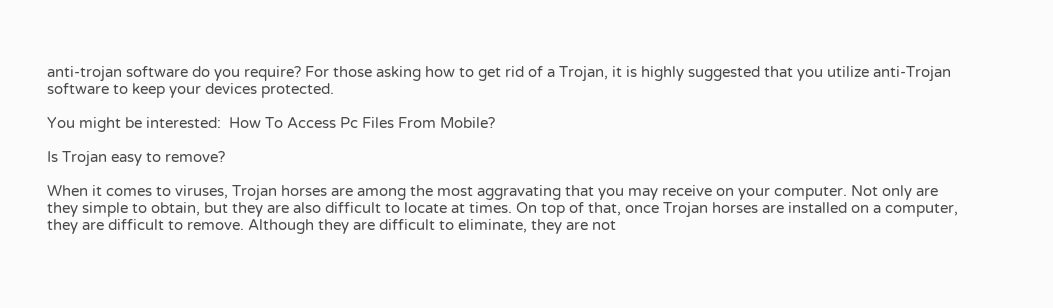anti-trojan software do you require? For those asking how to get rid of a Trojan, it is highly suggested that you utilize anti-Trojan software to keep your devices protected.

You might be interested:  How To Access Pc Files From Mobile?

Is Trojan easy to remove?

When it comes to viruses, Trojan horses are among the most aggravating that you may receive on your computer. Not only are they simple to obtain, but they are also difficult to locate at times. On top of that, once Trojan horses are installed on a computer, they are difficult to remove. Although they are difficult to eliminate, they are not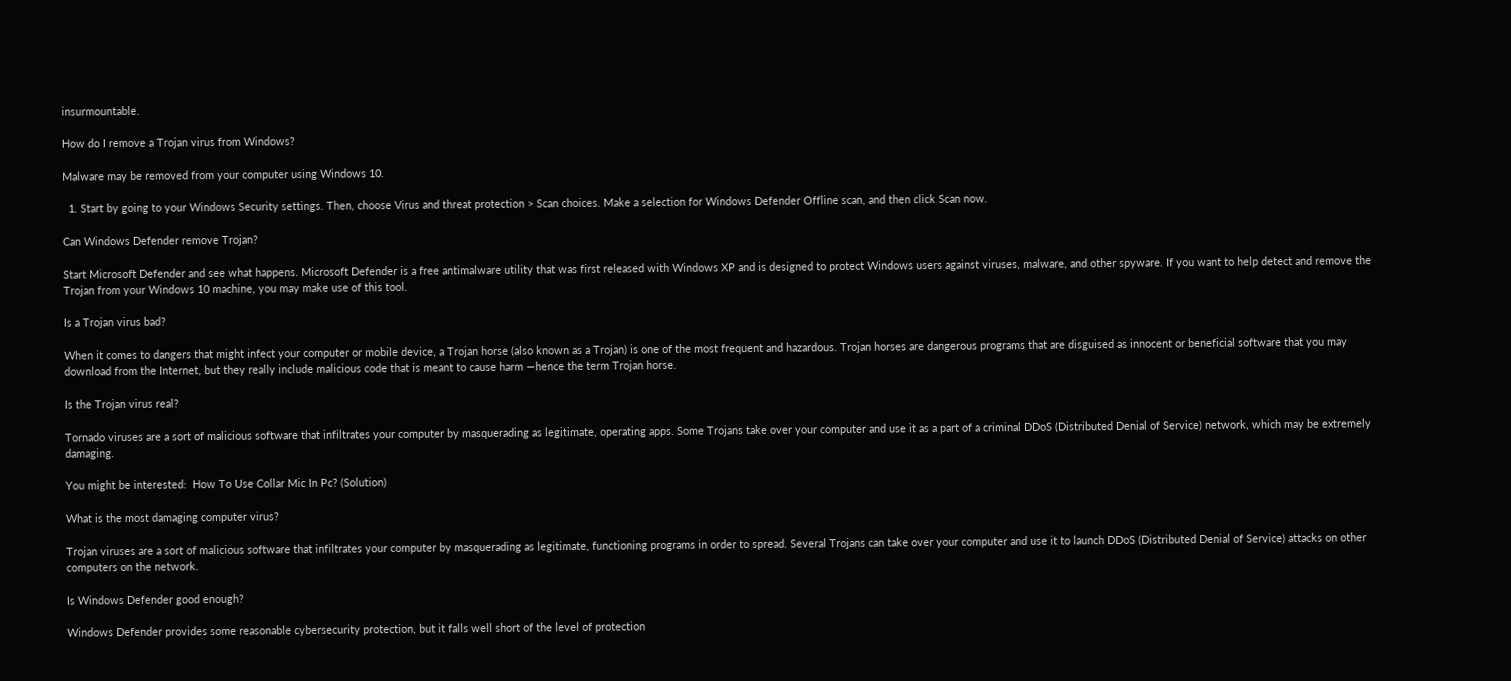insurmountable.

How do I remove a Trojan virus from Windows?

Malware may be removed from your computer using Windows 10.

  1. Start by going to your Windows Security settings. Then, choose Virus and threat protection > Scan choices. Make a selection for Windows Defender Offline scan, and then click Scan now.

Can Windows Defender remove Trojan?

Start Microsoft Defender and see what happens. Microsoft Defender is a free antimalware utility that was first released with Windows XP and is designed to protect Windows users against viruses, malware, and other spyware. If you want to help detect and remove the Trojan from your Windows 10 machine, you may make use of this tool.

Is a Trojan virus bad?

When it comes to dangers that might infect your computer or mobile device, a Trojan horse (also known as a Trojan) is one of the most frequent and hazardous. Trojan horses are dangerous programs that are disguised as innocent or beneficial software that you may download from the Internet, but they really include malicious code that is meant to cause harm —hence the term Trojan horse.

Is the Trojan virus real?

Tornado viruses are a sort of malicious software that infiltrates your computer by masquerading as legitimate, operating apps. Some Trojans take over your computer and use it as a part of a criminal DDoS (Distributed Denial of Service) network, which may be extremely damaging.

You might be interested:  How To Use Collar Mic In Pc? (Solution)

What is the most damaging computer virus?

Trojan viruses are a sort of malicious software that infiltrates your computer by masquerading as legitimate, functioning programs in order to spread. Several Trojans can take over your computer and use it to launch DDoS (Distributed Denial of Service) attacks on other computers on the network.

Is Windows Defender good enough?

Windows Defender provides some reasonable cybersecurity protection, but it falls well short of the level of protection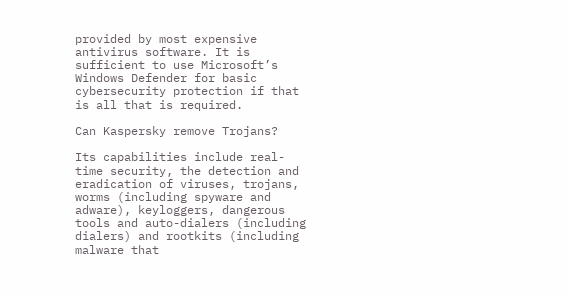provided by most expensive antivirus software. It is sufficient to use Microsoft’s Windows Defender for basic cybersecurity protection if that is all that is required.

Can Kaspersky remove Trojans?

Its capabilities include real-time security, the detection and eradication of viruses, trojans, worms (including spyware and adware), keyloggers, dangerous tools and auto-dialers (including dialers) and rootkits (including malware that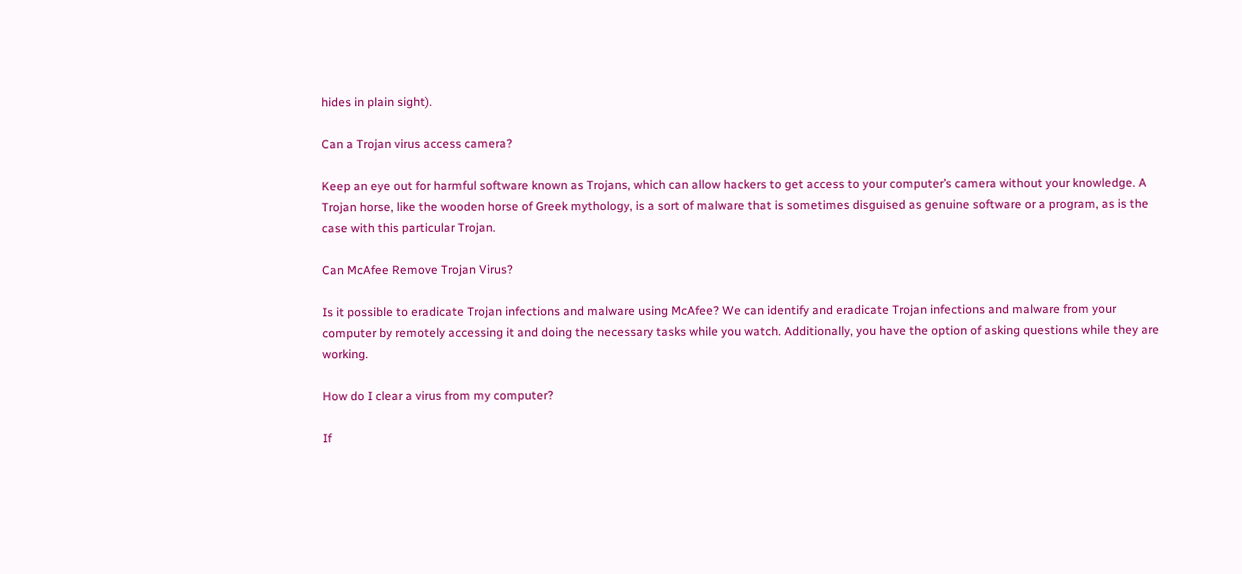hides in plain sight).

Can a Trojan virus access camera?

Keep an eye out for harmful software known as Trojans, which can allow hackers to get access to your computer’s camera without your knowledge. A Trojan horse, like the wooden horse of Greek mythology, is a sort of malware that is sometimes disguised as genuine software or a program, as is the case with this particular Trojan.

Can McAfee Remove Trojan Virus?

Is it possible to eradicate Trojan infections and malware using McAfee? We can identify and eradicate Trojan infections and malware from your computer by remotely accessing it and doing the necessary tasks while you watch. Additionally, you have the option of asking questions while they are working.

How do I clear a virus from my computer?

If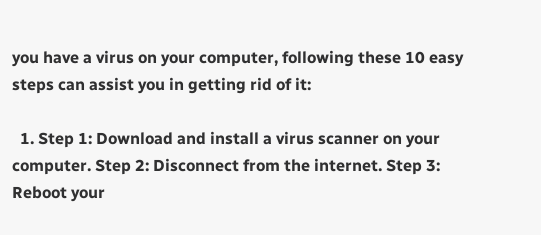you have a virus on your computer, following these 10 easy steps can assist you in getting rid of it:

  1. Step 1: Download and install a virus scanner on your computer. Step 2: Disconnect from the internet. Step 3: Reboot your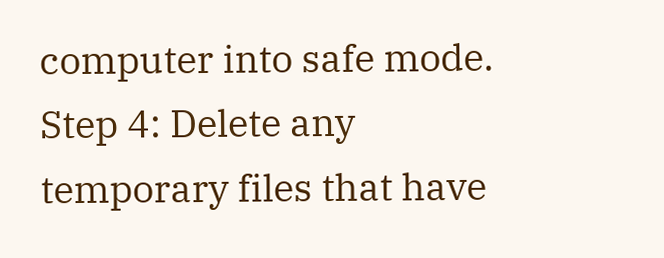computer into safe mode. Step 4: Delete any temporary files that have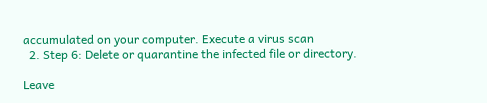accumulated on your computer. Execute a virus scan
  2. Step 6: Delete or quarantine the infected file or directory.

Leave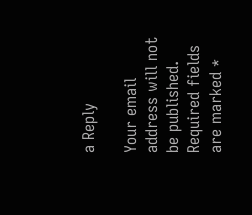a Reply

Your email address will not be published. Required fields are marked *